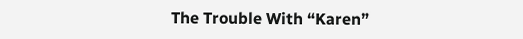The Trouble With “Karen”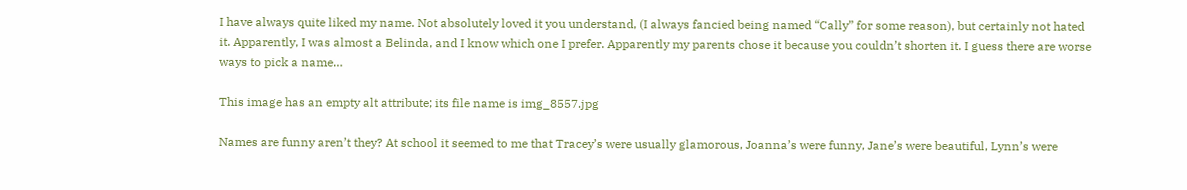I have always quite liked my name. Not absolutely loved it you understand, (I always fancied being named “Cally” for some reason), but certainly not hated it. Apparently, I was almost a Belinda, and I know which one I prefer. Apparently my parents chose it because you couldn’t shorten it. I guess there are worse ways to pick a name…

This image has an empty alt attribute; its file name is img_8557.jpg

Names are funny aren’t they? At school it seemed to me that Tracey’s were usually glamorous, Joanna’s were funny, Jane’s were beautiful, Lynn’s were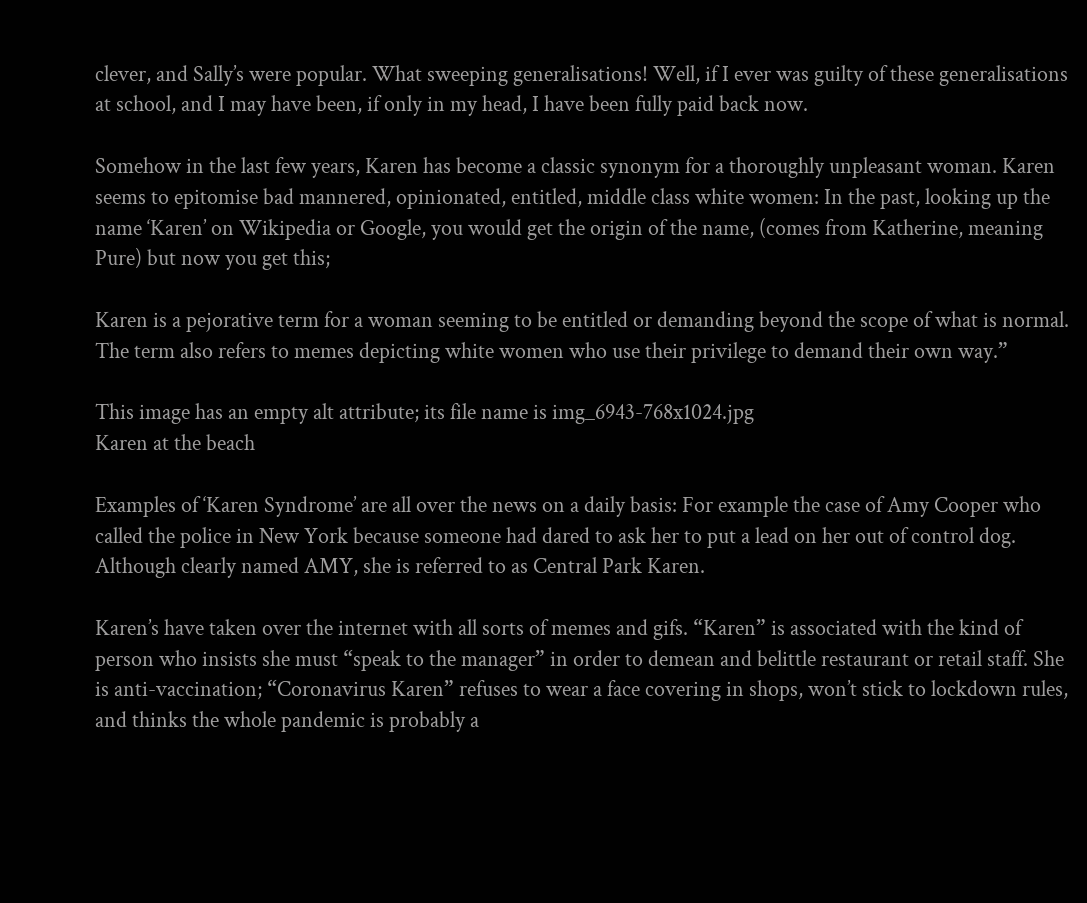clever, and Sally’s were popular. What sweeping generalisations! Well, if I ever was guilty of these generalisations at school, and I may have been, if only in my head, I have been fully paid back now.

Somehow in the last few years, Karen has become a classic synonym for a thoroughly unpleasant woman. Karen seems to epitomise bad mannered, opinionated, entitled, middle class white women: In the past, looking up the name ‘Karen’ on Wikipedia or Google, you would get the origin of the name, (comes from Katherine, meaning Pure) but now you get this;

Karen is a pejorative term for a woman seeming to be entitled or demanding beyond the scope of what is normal. The term also refers to memes depicting white women who use their privilege to demand their own way.”

This image has an empty alt attribute; its file name is img_6943-768x1024.jpg
Karen at the beach

Examples of ‘Karen Syndrome’ are all over the news on a daily basis: For example the case of Amy Cooper who called the police in New York because someone had dared to ask her to put a lead on her out of control dog. Although clearly named AMY, she is referred to as Central Park Karen.

Karen’s have taken over the internet with all sorts of memes and gifs. “Karen” is associated with the kind of person who insists she must “speak to the manager” in order to demean and belittle restaurant or retail staff. She is anti-vaccination; “Coronavirus Karen” refuses to wear a face covering in shops, won’t stick to lockdown rules, and thinks the whole pandemic is probably a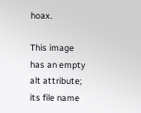hoax.

This image has an empty alt attribute; its file name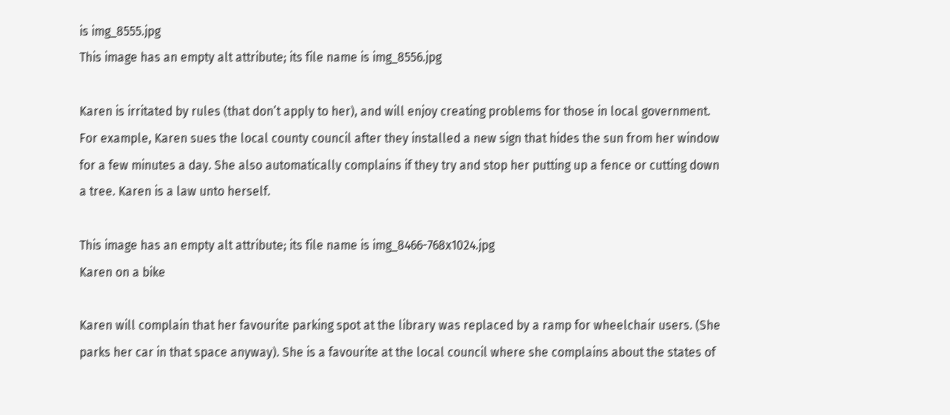is img_8555.jpg
This image has an empty alt attribute; its file name is img_8556.jpg

Karen is irritated by rules (that don’t apply to her), and will enjoy creating problems for those in local government. For example, Karen sues the local county council after they installed a new sign that hides the sun from her window for a few minutes a day. She also automatically complains if they try and stop her putting up a fence or cutting down a tree. Karen is a law unto herself.

This image has an empty alt attribute; its file name is img_8466-768x1024.jpg
Karen on a bike

Karen will complain that her favourite parking spot at the library was replaced by a ramp for wheelchair users. (She parks her car in that space anyway). She is a favourite at the local council where she complains about the states of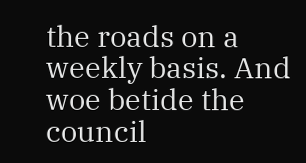the roads on a weekly basis. And woe betide the council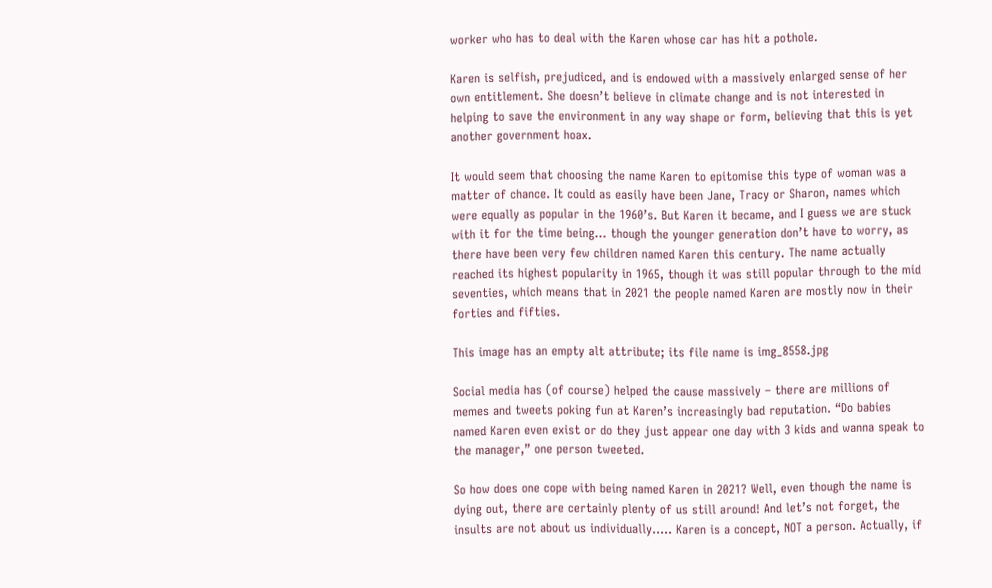worker who has to deal with the Karen whose car has hit a pothole.

Karen is selfish, prejudiced, and is endowed with a massively enlarged sense of her own entitlement. She doesn’t believe in climate change and is not interested in helping to save the environment in any way shape or form, believing that this is yet another government hoax.

It would seem that choosing the name Karen to epitomise this type of woman was a matter of chance. It could as easily have been Jane, Tracy or Sharon, names which were equally as popular in the 1960’s. But Karen it became, and I guess we are stuck with it for the time being… though the younger generation don’t have to worry, as there have been very few children named Karen this century. The name actually reached its highest popularity in 1965, though it was still popular through to the mid seventies, which means that in 2021 the people named Karen are mostly now in their forties and fifties.

This image has an empty alt attribute; its file name is img_8558.jpg

Social media has (of course) helped the cause massively – there are millions of memes and tweets poking fun at Karen’s increasingly bad reputation. “Do babies named Karen even exist or do they just appear one day with 3 kids and wanna speak to the manager,” one person tweeted.

So how does one cope with being named Karen in 2021? Well, even though the name is dying out, there are certainly plenty of us still around! And let’s not forget, the insults are not about us individually….. Karen is a concept, NOT a person. Actually, if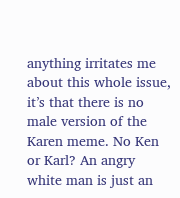anything irritates me about this whole issue, it’s that there is no male version of the Karen meme. No Ken or Karl? An angry white man is just an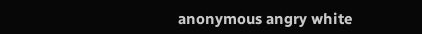anonymous angry white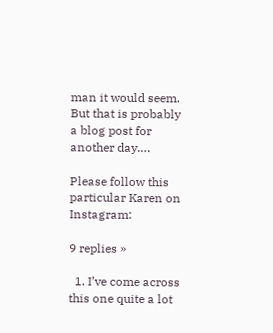man it would seem. But that is probably a blog post for another day….

Please follow this particular Karen on Instagram:

9 replies »

  1. I’ve come across this one quite a lot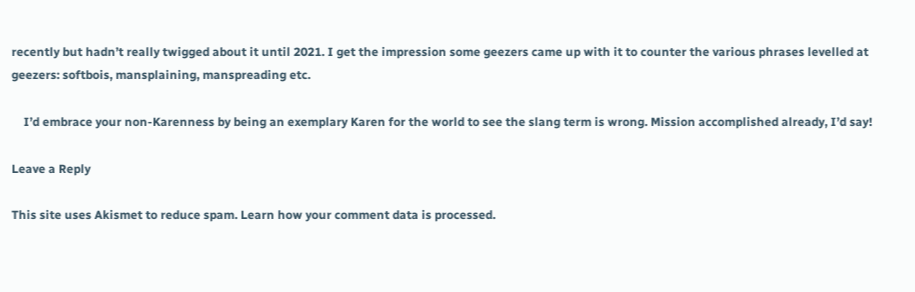recently but hadn’t really twigged about it until 2021. I get the impression some geezers came up with it to counter the various phrases levelled at geezers: softbois, mansplaining, manspreading etc.

    I’d embrace your non-Karenness by being an exemplary Karen for the world to see the slang term is wrong. Mission accomplished already, I’d say!

Leave a Reply

This site uses Akismet to reduce spam. Learn how your comment data is processed.